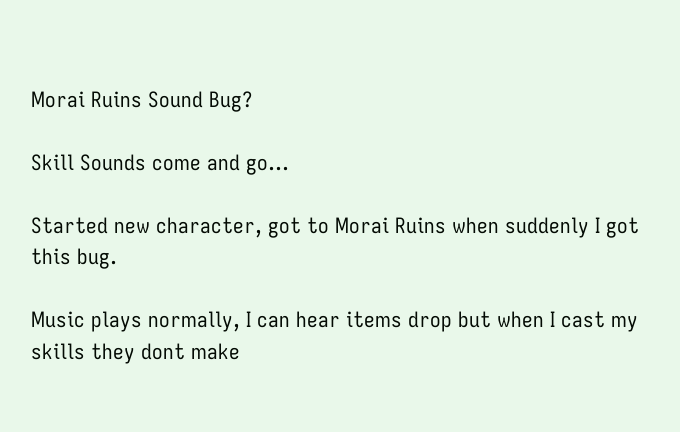Morai Ruins Sound Bug?

Skill Sounds come and go…

Started new character, got to Morai Ruins when suddenly I got this bug.

Music plays normally, I can hear items drop but when I cast my skills they dont make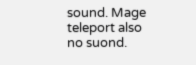sound. Mage teleport also no suond.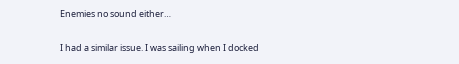Enemies no sound either…

I had a similar issue. I was sailing when I docked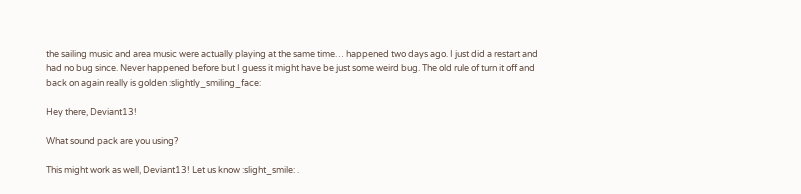the sailing music and area music were actually playing at the same time… happened two days ago. I just did a restart and had no bug since. Never happened before but I guess it might have be just some weird bug. The old rule of turn it off and back on again really is golden :slightly_smiling_face:

Hey there, Deviant13!

What sound pack are you using?

This might work as well, Deviant13! Let us know :slight_smile: .